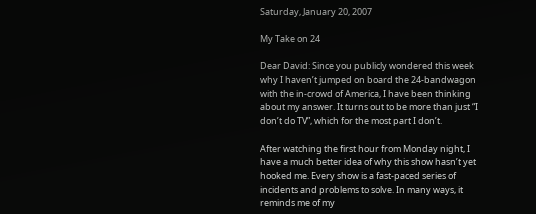Saturday, January 20, 2007

My Take on 24

Dear David: Since you publicly wondered this week why I haven’t jumped on board the 24-bandwagon with the in-crowd of America, I have been thinking about my answer. It turns out to be more than just “I don’t do TV”, which for the most part I don’t.

After watching the first hour from Monday night, I have a much better idea of why this show hasn’t yet hooked me. Every show is a fast-paced series of incidents and problems to solve. In many ways, it reminds me of my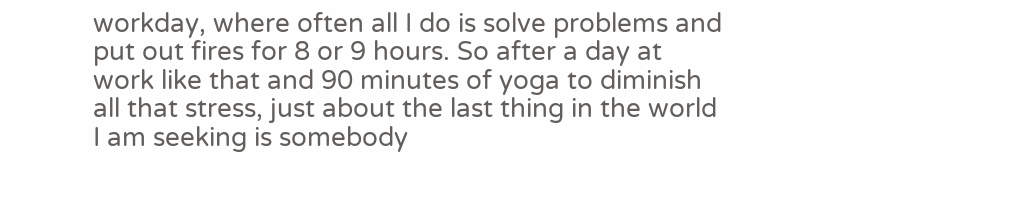workday, where often all I do is solve problems and put out fires for 8 or 9 hours. So after a day at work like that and 90 minutes of yoga to diminish all that stress, just about the last thing in the world I am seeking is somebody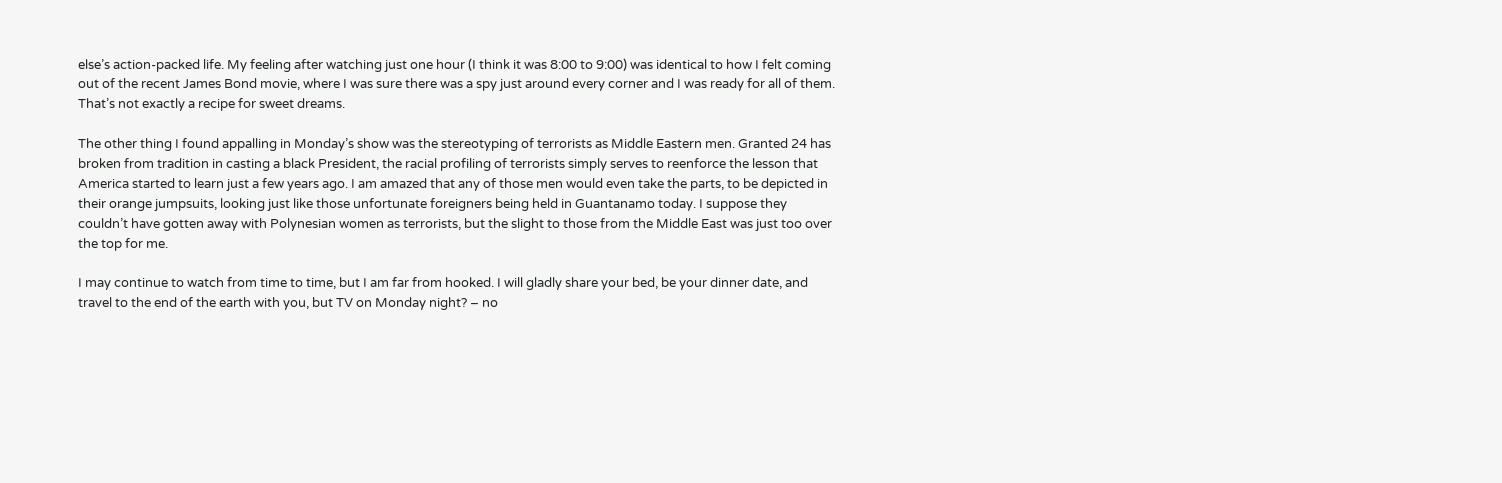else’s action-packed life. My feeling after watching just one hour (I think it was 8:00 to 9:00) was identical to how I felt coming out of the recent James Bond movie, where I was sure there was a spy just around every corner and I was ready for all of them. That’s not exactly a recipe for sweet dreams.

The other thing I found appalling in Monday’s show was the stereotyping of terrorists as Middle Eastern men. Granted 24 has broken from tradition in casting a black President, the racial profiling of terrorists simply serves to reenforce the lesson that America started to learn just a few years ago. I am amazed that any of those men would even take the parts, to be depicted in their orange jumpsuits, looking just like those unfortunate foreigners being held in Guantanamo today. I suppose they couldn’t have gotten away with Polynesian women as terrorists, but the slight to those from the Middle East was just too over the top for me.

I may continue to watch from time to time, but I am far from hooked. I will gladly share your bed, be your dinner date, and travel to the end of the earth with you, but TV on Monday night? – no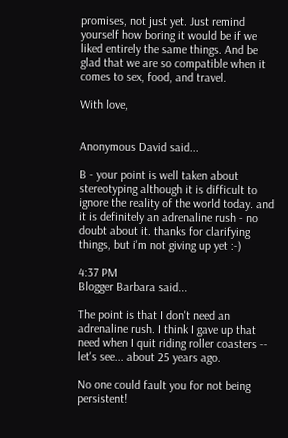promises, not just yet. Just remind yourself how boring it would be if we liked entirely the same things. And be glad that we are so compatible when it comes to sex, food, and travel.

With love,


Anonymous David said...

B - your point is well taken about stereotyping although it is difficult to ignore the reality of the world today. and it is definitely an adrenaline rush - no doubt about it. thanks for clarifying things, but i'm not giving up yet :-)

4:37 PM
Blogger Barbara said...

The point is that I don't need an adrenaline rush. I think I gave up that need when I quit riding roller coasters -- let's see... about 25 years ago.

No one could fault you for not being persistent!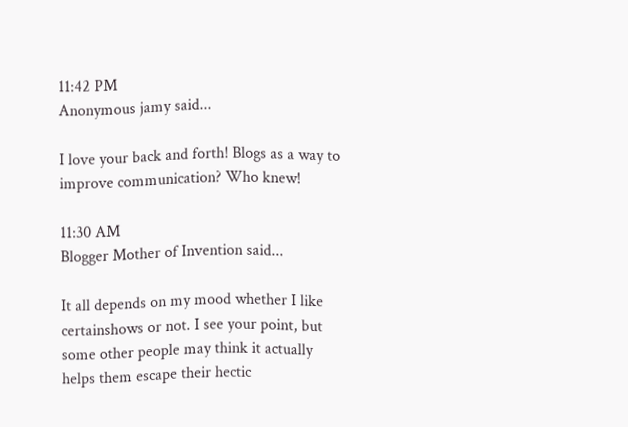11:42 PM
Anonymous jamy said...

I love your back and forth! Blogs as a way to improve communication? Who knew!

11:30 AM
Blogger Mother of Invention said...

It all depends on my mood whether I like certainshows or not. I see your point, but some other people may think it actually helps them escape their hectic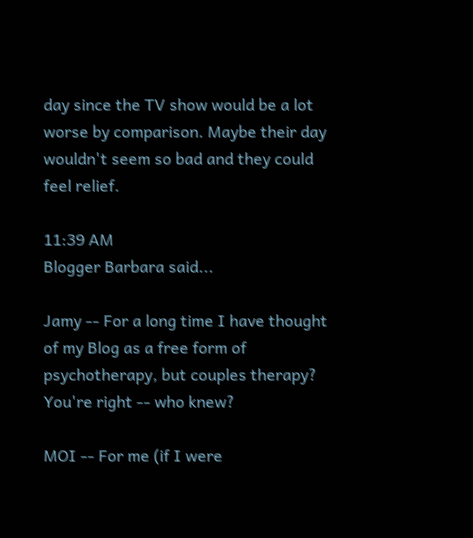day since the TV show would be a lot worse by comparison. Maybe their day wouldn't seem so bad and they could feel relief.

11:39 AM
Blogger Barbara said...

Jamy -- For a long time I have thought of my Blog as a free form of psychotherapy, but couples therapy? You're right -- who knew?

MOI -- For me (if I were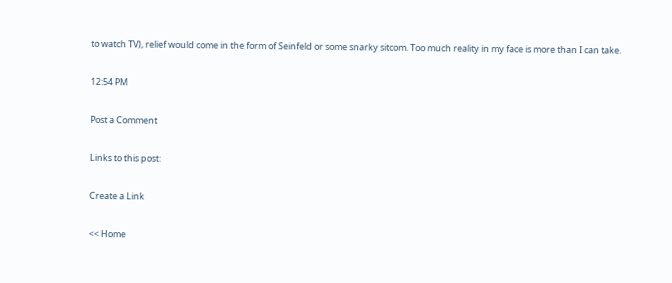to watch TV), relief would come in the form of Seinfeld or some snarky sitcom. Too much reality in my face is more than I can take.

12:54 PM

Post a Comment

Links to this post:

Create a Link

<< Home